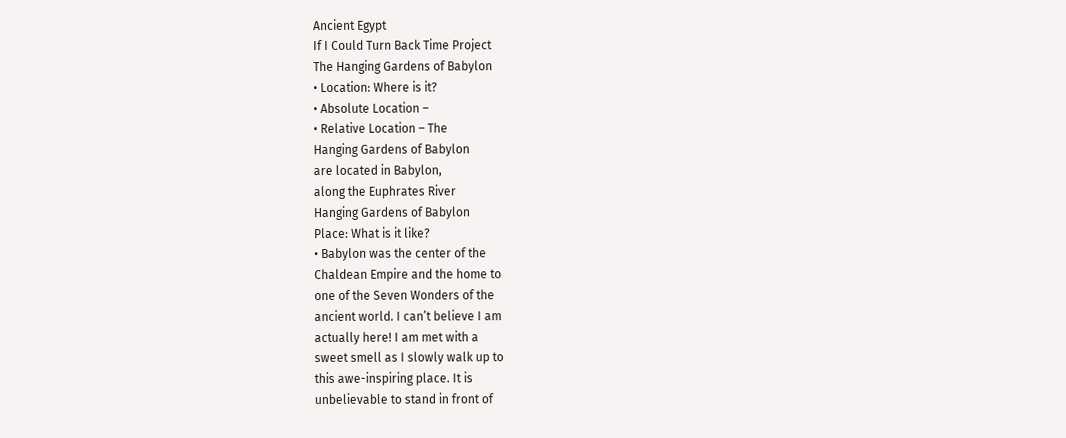Ancient Egypt
If I Could Turn Back Time Project
The Hanging Gardens of Babylon
• Location: Where is it?
• Absolute Location –
• Relative Location – The
Hanging Gardens of Babylon
are located in Babylon,
along the Euphrates River
Hanging Gardens of Babylon
Place: What is it like?
• Babylon was the center of the
Chaldean Empire and the home to
one of the Seven Wonders of the
ancient world. I can’t believe I am
actually here! I am met with a
sweet smell as I slowly walk up to
this awe-inspiring place. It is
unbelievable to stand in front of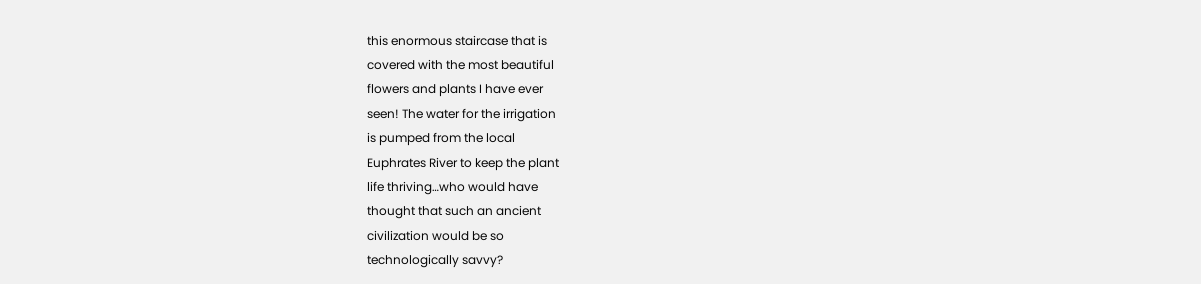this enormous staircase that is
covered with the most beautiful
flowers and plants I have ever
seen! The water for the irrigation
is pumped from the local
Euphrates River to keep the plant
life thriving…who would have
thought that such an ancient
civilization would be so
technologically savvy?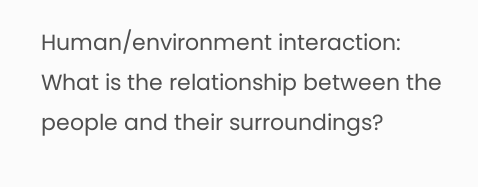Human/environment interaction:
What is the relationship between the
people and their surroundings?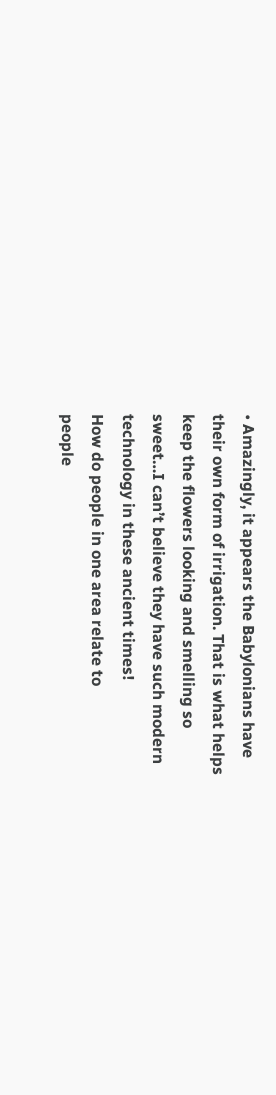• Amazingly, it appears the Babylonians have
their own form of irrigation. That is what helps
keep the flowers looking and smelling so
sweet…I can’t believe they have such modern
technology in these ancient times!
How do people in one area relate to
people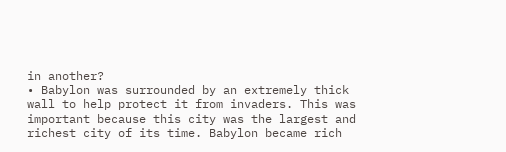in another?
• Babylon was surrounded by an extremely thick
wall to help protect it from invaders. This was
important because this city was the largest and
richest city of its time. Babylon became rich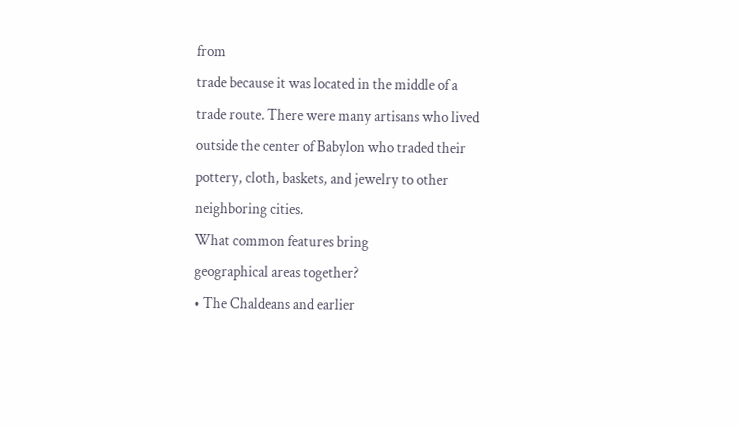from
trade because it was located in the middle of a
trade route. There were many artisans who lived
outside the center of Babylon who traded their
pottery, cloth, baskets, and jewelry to other
neighboring cities.
What common features bring
geographical areas together?
• The Chaldeans and earlier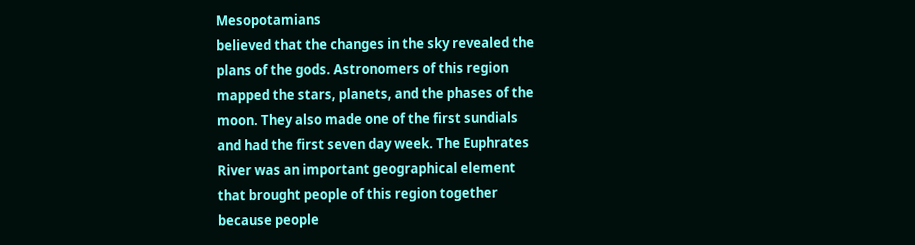Mesopotamians
believed that the changes in the sky revealed the
plans of the gods. Astronomers of this region
mapped the stars, planets, and the phases of the
moon. They also made one of the first sundials
and had the first seven day week. The Euphrates
River was an important geographical element
that brought people of this region together
because people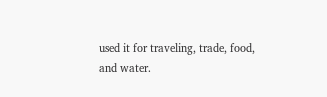used it for traveling, trade, food,
and water.